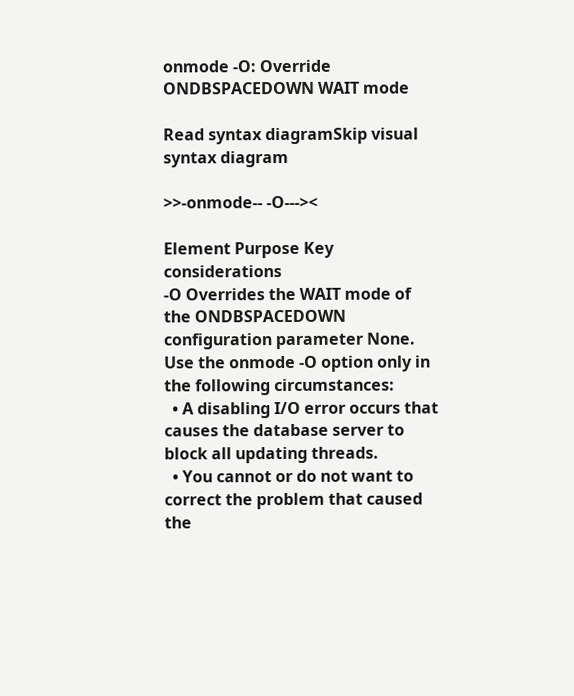onmode -O: Override ONDBSPACEDOWN WAIT mode

Read syntax diagramSkip visual syntax diagram

>>-onmode-- -O---><

Element Purpose Key considerations
-O Overrides the WAIT mode of the ONDBSPACEDOWN configuration parameter None.
Use the onmode -O option only in the following circumstances:
  • A disabling I/O error occurs that causes the database server to block all updating threads.
  • You cannot or do not want to correct the problem that caused the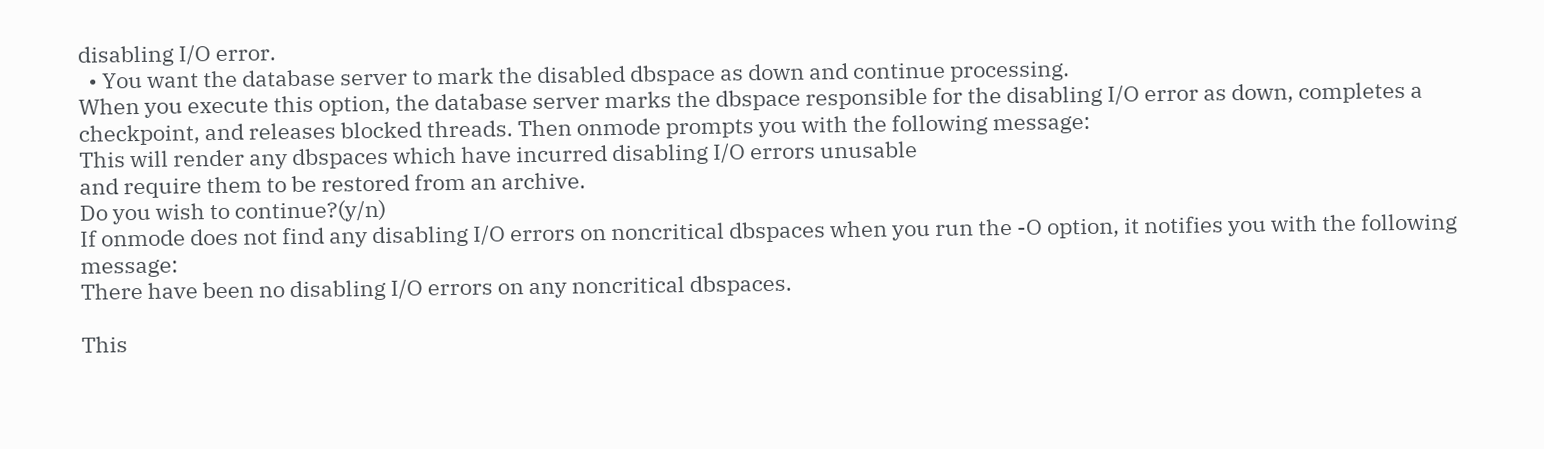disabling I/O error.
  • You want the database server to mark the disabled dbspace as down and continue processing.
When you execute this option, the database server marks the dbspace responsible for the disabling I/O error as down, completes a checkpoint, and releases blocked threads. Then onmode prompts you with the following message:
This will render any dbspaces which have incurred disabling I/O errors unusable
and require them to be restored from an archive.
Do you wish to continue?(y/n)
If onmode does not find any disabling I/O errors on noncritical dbspaces when you run the -O option, it notifies you with the following message:
There have been no disabling I/O errors on any noncritical dbspaces.

This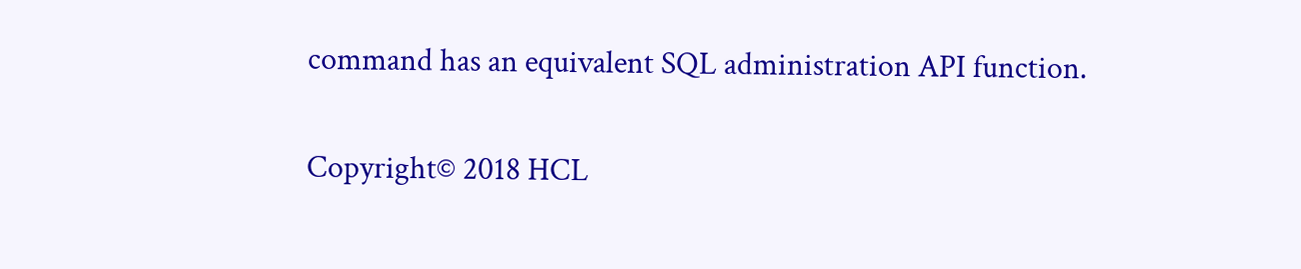command has an equivalent SQL administration API function.

Copyright© 2018 HCL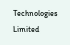Technologies Limited